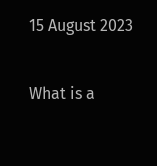15 August 2023

What is a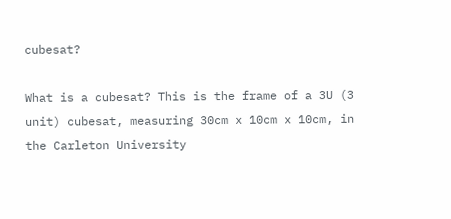cubesat?

What is a cubesat? This is the frame of a 3U (3 unit) cubesat, measuring 30cm x 10cm x 10cm, in the Carleton University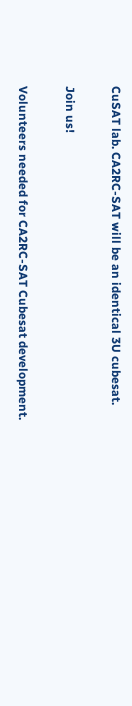CuSAT lab. CA2RC-SAT will be an identical 3U cubesat.

Join us!

Volunteers needed for CA2RC-SAT Cubesat development.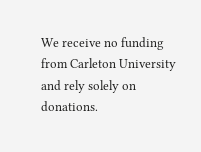We receive no funding from Carleton University and rely solely on donations.